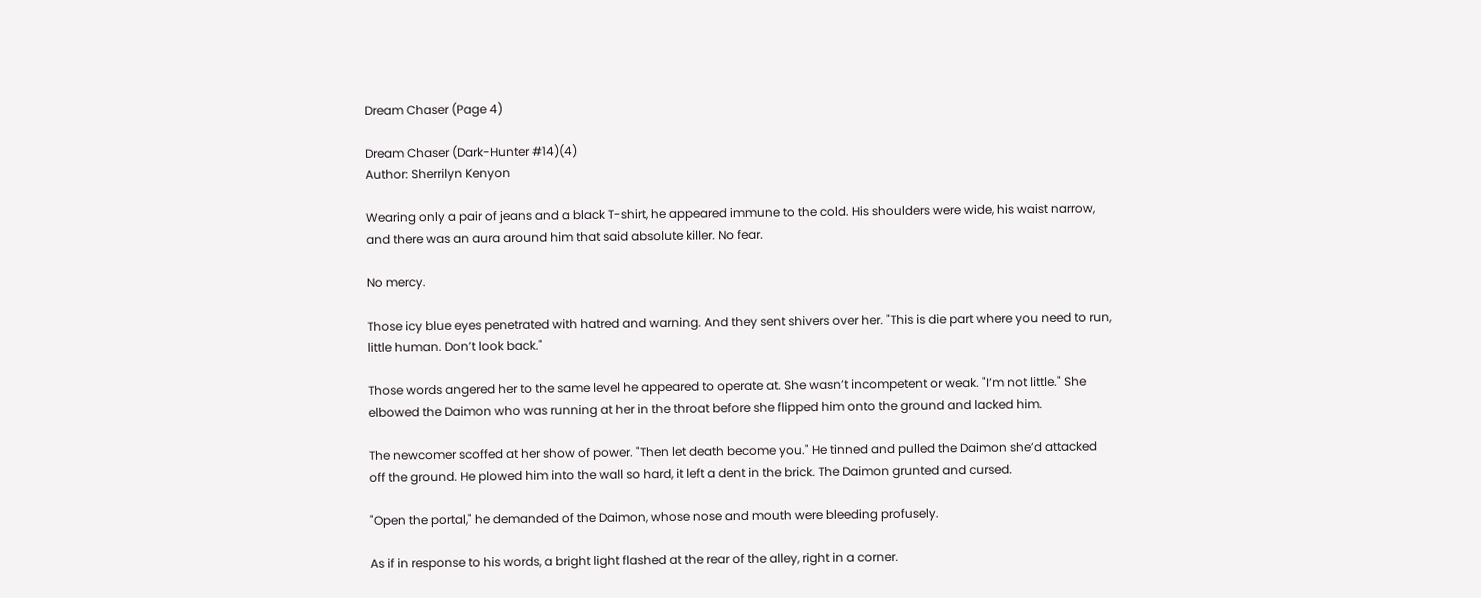Dream Chaser (Page 4)

Dream Chaser (Dark-Hunter #14)(4)
Author: Sherrilyn Kenyon

Wearing only a pair of jeans and a black T-shirt, he appeared immune to the cold. His shoulders were wide, his waist narrow, and there was an aura around him that said absolute killer. No fear.

No mercy.

Those icy blue eyes penetrated with hatred and warning. And they sent shivers over her. "This is die part where you need to run, little human. Don’t look back."

Those words angered her to the same level he appeared to operate at. She wasn’t incompetent or weak. "I’m not little." She elbowed the Daimon who was running at her in the throat before she flipped him onto the ground and lacked him.

The newcomer scoffed at her show of power. "Then let death become you." He tinned and pulled the Daimon she’d attacked off the ground. He plowed him into the wall so hard, it left a dent in the brick. The Daimon grunted and cursed.

"Open the portal," he demanded of the Daimon, whose nose and mouth were bleeding profusely.

As if in response to his words, a bright light flashed at the rear of the alley, right in a corner.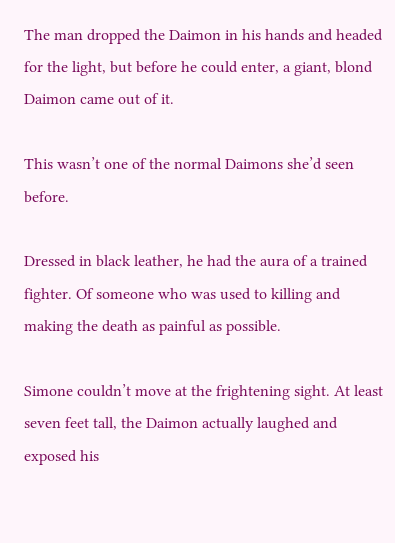The man dropped the Daimon in his hands and headed for the light, but before he could enter, a giant, blond Daimon came out of it.

This wasn’t one of the normal Daimons she’d seen before.

Dressed in black leather, he had the aura of a trained fighter. Of someone who was used to killing and making the death as painful as possible.

Simone couldn’t move at the frightening sight. At least seven feet tall, the Daimon actually laughed and exposed his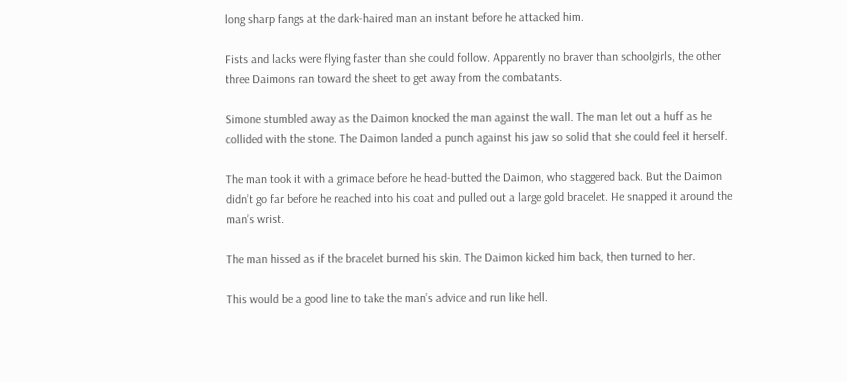long sharp fangs at the dark-haired man an instant before he attacked him.

Fists and lacks were flying faster than she could follow. Apparently no braver than schoolgirls, the other three Daimons ran toward the sheet to get away from the combatants.

Simone stumbled away as the Daimon knocked the man against the wall. The man let out a huff as he collided with the stone. The Daimon landed a punch against his jaw so solid that she could feel it herself.

The man took it with a grimace before he head-butted the Daimon, who staggered back. But the Daimon didn’t go far before he reached into his coat and pulled out a large gold bracelet. He snapped it around the man’s wrist.

The man hissed as if the bracelet burned his skin. The Daimon kicked him back, then turned to her.

This would be a good line to take the man’s advice and run like hell.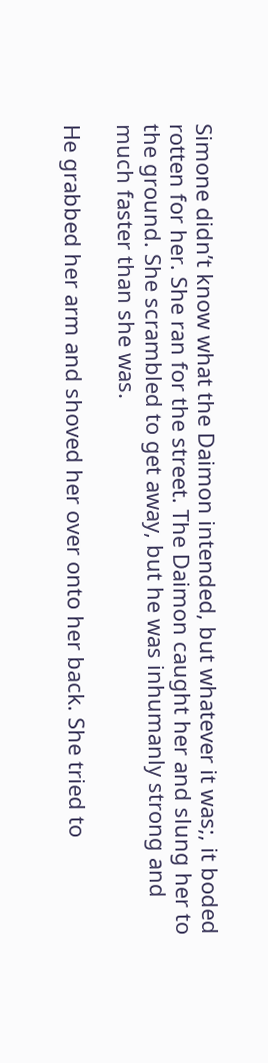Simone didn’t know what the Daimon intended, but whatever it was;, it boded rotten for her. She ran for the street. The Daimon caught her and slung her to the ground. She scrambled to get away, but he was inhumanly strong and much faster than she was.

He grabbed her arm and shoved her over onto her back. She tried to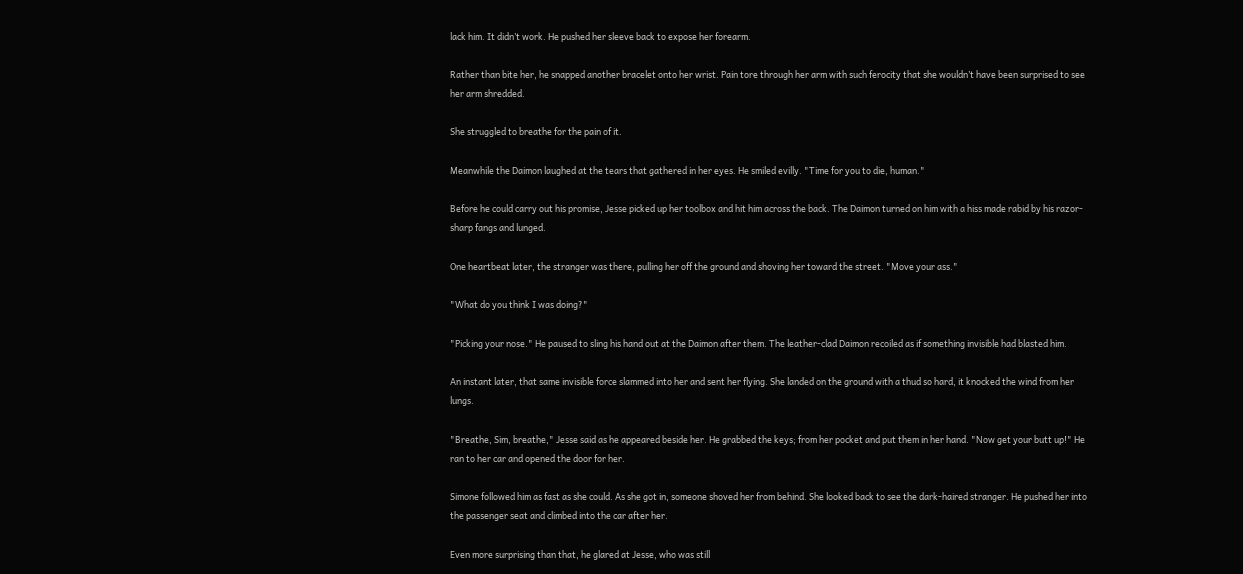lack him. It didn’t work. He pushed her sleeve back to expose her forearm.

Rather than bite her, he snapped another bracelet onto her wrist. Pain tore through her arm with such ferocity that she wouldn’t have been surprised to see her arm shredded.

She struggled to breathe for the pain of it.

Meanwhile the Daimon laughed at the tears that gathered in her eyes. He smiled evilly. "Time for you to die, human."

Before he could carry out his promise, Jesse picked up her toolbox and hit him across the back. The Daimon turned on him with a hiss made rabid by his razor-sharp fangs and lunged.

One heartbeat later, the stranger was there, pulling her off the ground and shoving her toward the street. "Move your ass."

"What do you think I was doing?"

"Picking your nose." He paused to sling his hand out at the Daimon after them. The leather-clad Daimon recoiled as if something invisible had blasted him.

An instant later, that same invisible force slammed into her and sent her flying. She landed on the ground with a thud so hard, it knocked the wind from her lungs.

"Breathe, Sim, breathe," Jesse said as he appeared beside her. He grabbed the keys; from her pocket and put them in her hand. "Now get your butt up!" He ran to her car and opened the door for her.

Simone followed him as fast as she could. As she got in, someone shoved her from behind. She looked back to see the dark-haired stranger. He pushed her into the passenger seat and climbed into the car after her.

Even more surprising than that, he glared at Jesse, who was still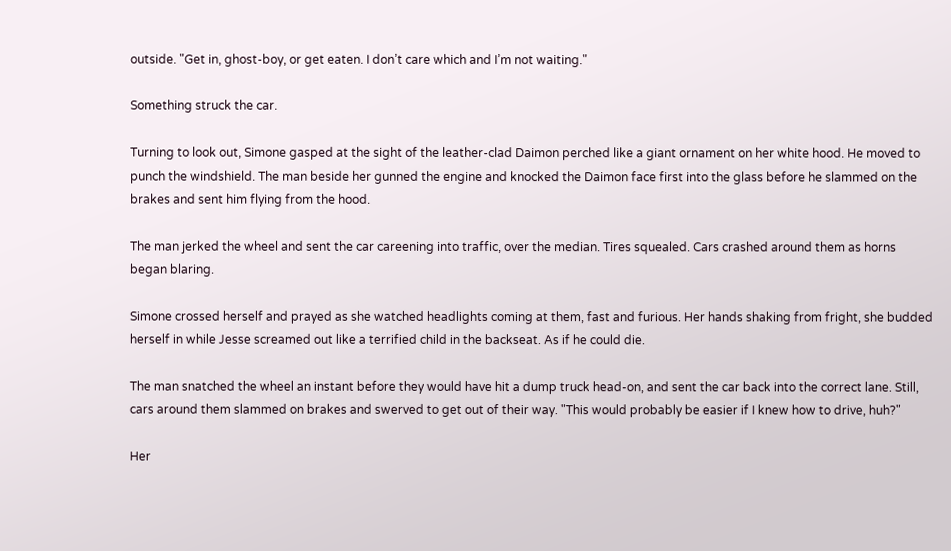outside. "Get in, ghost-boy, or get eaten. I don’t care which and I’m not waiting."

Something struck the car.

Turning to look out, Simone gasped at the sight of the leather-clad Daimon perched like a giant ornament on her white hood. He moved to punch the windshield. The man beside her gunned the engine and knocked the Daimon face first into the glass before he slammed on the brakes and sent him flying from the hood.

The man jerked the wheel and sent the car careening into traffic, over the median. Tires squealed. Cars crashed around them as horns began blaring.

Simone crossed herself and prayed as she watched headlights coming at them, fast and furious. Her hands shaking from fright, she budded herself in while Jesse screamed out like a terrified child in the backseat. As if he could die.

The man snatched the wheel an instant before they would have hit a dump truck head-on, and sent the car back into the correct lane. Still, cars around them slammed on brakes and swerved to get out of their way. "This would probably be easier if I knew how to drive, huh?"

Her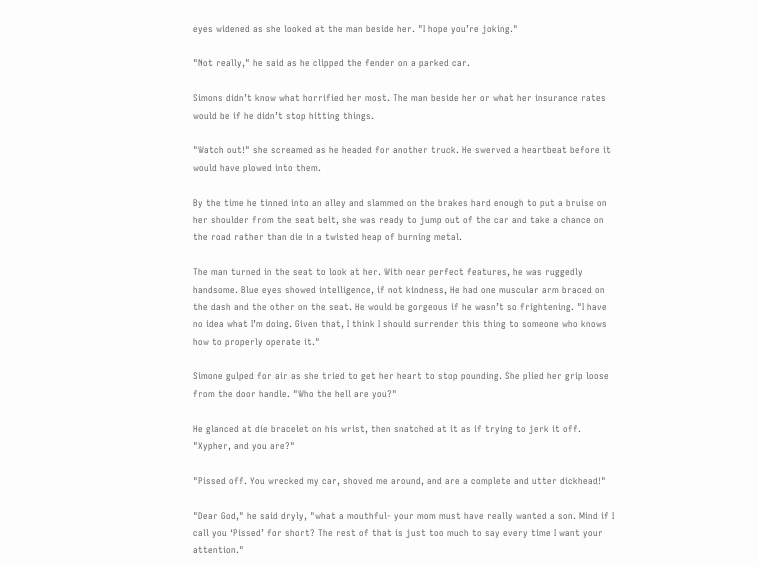eyes widened as she looked at the man beside her. "I hope you’re joking."

"Not really," he said as he clipped the fender on a parked car.

Simons didn’t know what horrified her most. The man beside her or what her insurance rates would be if he didn’t stop hitting things.

"Watch out!" she screamed as he headed for another truck. He swerved a heartbeat before it would have plowed into them.

By the time he tinned into an alley and slammed on the brakes hard enough to put a bruise on her shoulder from the seat belt, she was ready to jump out of the car and take a chance on the road rather than die in a twisted heap of burning metal.

The man turned in the seat to look at her. With near perfect features, he was ruggedly handsome. Blue eyes showed intelligence, if not kindness, He had one muscular arm braced on the dash and the other on the seat. He would be gorgeous if he wasn’t so frightening. "I have no idea what I’m doing. Given that, I think I should surrender this thing to someone who knows how to properly operate it."

Simone gulped for air as she tried to get her heart to stop pounding. She plied her grip loose from the door handle. "Who the hell are you?"

He glanced at die bracelet on his wrist, then snatched at it as if trying to jerk it off. "Xypher, and you are?"

"Pissed off. You wrecked my car, shoved me around, and are a complete and utter dickhead!"

"Dear God," he said dryly, "what a mouthful- your mom must have really wanted a son. Mind if I call you ‘Pissed’ for short? The rest of that is just too much to say every time I want your attention."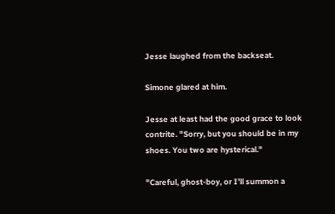Jesse laughed from the backseat.

Simone glared at him.

Jesse at least had the good grace to look contrite. "Sorry, but you should be in my shoes. You two are hysterical."

"Careful, ghost-boy, or I’ll summon a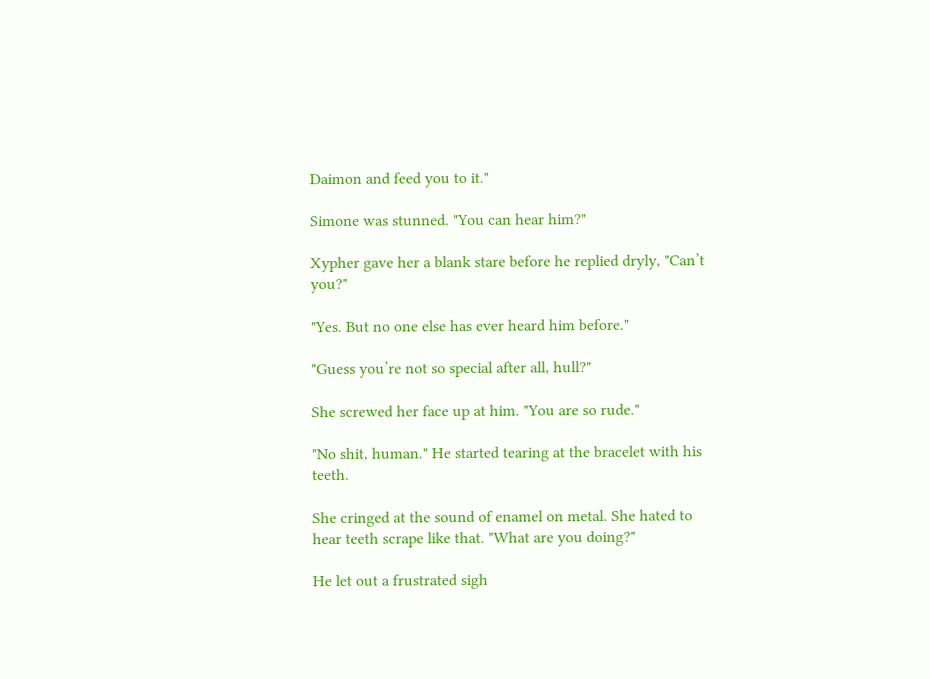Daimon and feed you to it."

Simone was stunned. "You can hear him?"

Xypher gave her a blank stare before he replied dryly, "Can’t you?"

"Yes. But no one else has ever heard him before."

"Guess you’re not so special after all, hull?"

She screwed her face up at him. "You are so rude."

"No shit, human." He started tearing at the bracelet with his teeth.

She cringed at the sound of enamel on metal. She hated to hear teeth scrape like that. "What are you doing?"

He let out a frustrated sigh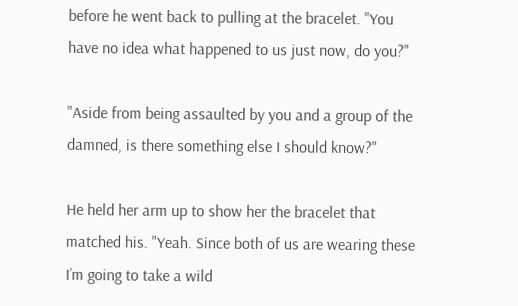before he went back to pulling at the bracelet. "You have no idea what happened to us just now, do you?"

"Aside from being assaulted by you and a group of the damned, is there something else I should know?"

He held her arm up to show her the bracelet that matched his. "Yeah. Since both of us are wearing these I’m going to take a wild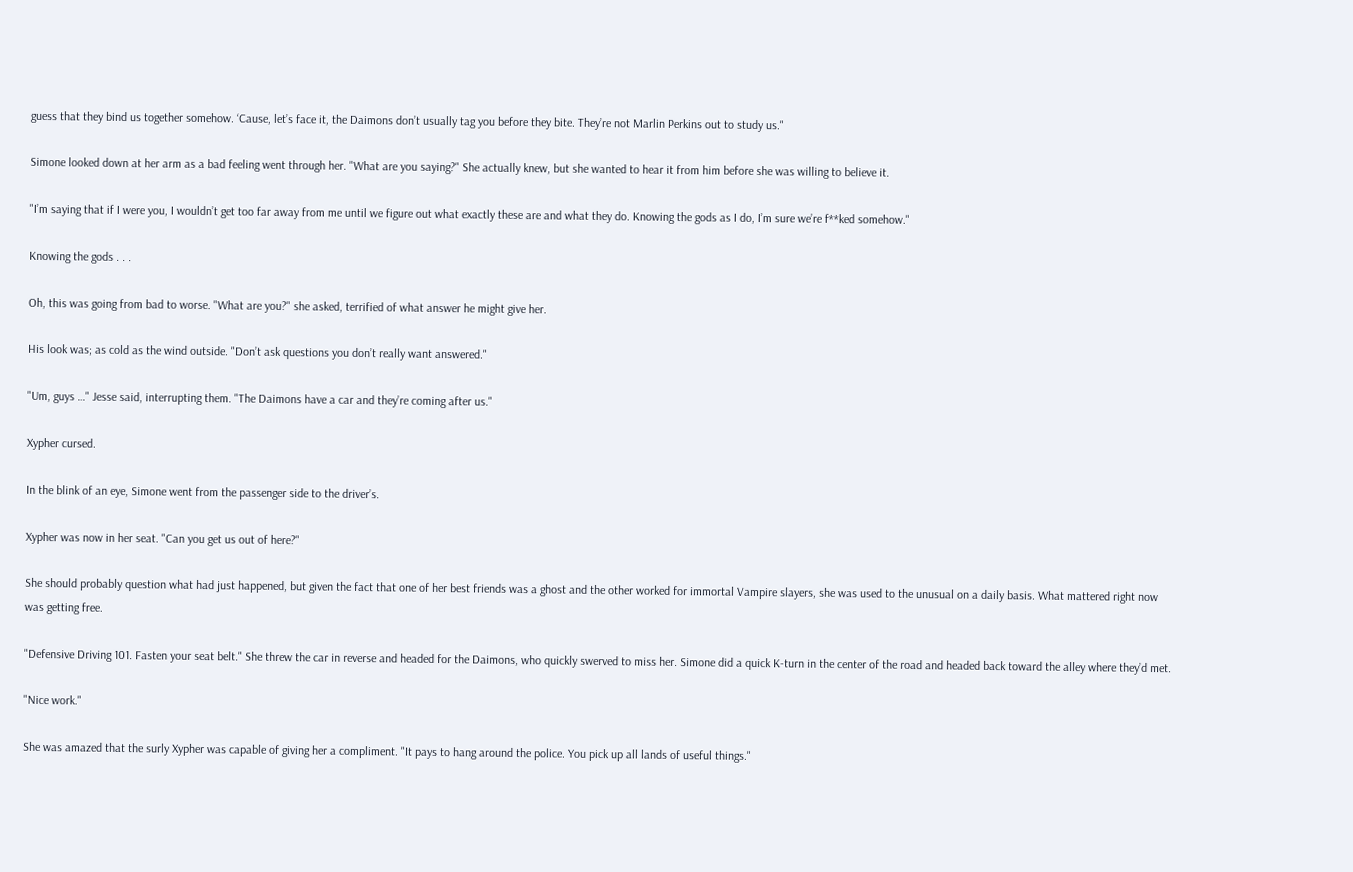guess that they bind us together somehow. ‘Cause, let’s face it, the Daimons don’t usually tag you before they bite. They’re not Marlin Perkins out to study us."

Simone looked down at her arm as a bad feeling went through her. "What are you saying?" She actually knew, but she wanted to hear it from him before she was willing to believe it.

"I’m saying that if I were you, I wouldn’t get too far away from me until we figure out what exactly these are and what they do. Knowing the gods as I do, I’m sure we’re f**ked somehow."

Knowing the gods . . .

Oh, this was going from bad to worse. "What are you?" she asked, terrified of what answer he might give her.

His look was; as cold as the wind outside. "Don’t ask questions you don’t really want answered."

"Um, guys …" Jesse said, interrupting them. "The Daimons have a car and they’re coming after us."

Xypher cursed.

In the blink of an eye, Simone went from the passenger side to the driver’s.

Xypher was now in her seat. "Can you get us out of here?"

She should probably question what had just happened, but given the fact that one of her best friends was a ghost and the other worked for immortal Vampire slayers, she was used to the unusual on a daily basis. What mattered right now was getting free.

"Defensive Driving 101. Fasten your seat belt." She threw the car in reverse and headed for the Daimons, who quickly swerved to miss her. Simone did a quick K-turn in the center of the road and headed back toward the alley where they’d met.

"Nice work."

She was amazed that the surly Xypher was capable of giving her a compliment. "It pays to hang around the police. You pick up all lands of useful things."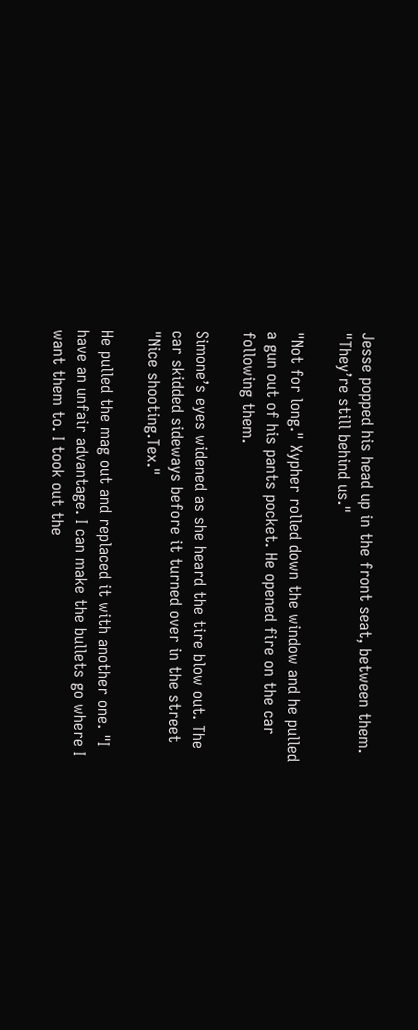Jesse popped his head up in the front seat, between them. "They’re still behind us."

"Not for long." Xypher rolled down the window and he pulled a gun out of his pants pocket. He opened fire on the car following them.

Simone’s eyes widened as she heard the tire blow out. The car skidded sideways before it turned over in the street "Nice shooting.Tex."

He pulled the mag out and replaced it with another one. "I have an unfair advantage. I can make the bullets go where I want them to. I took out the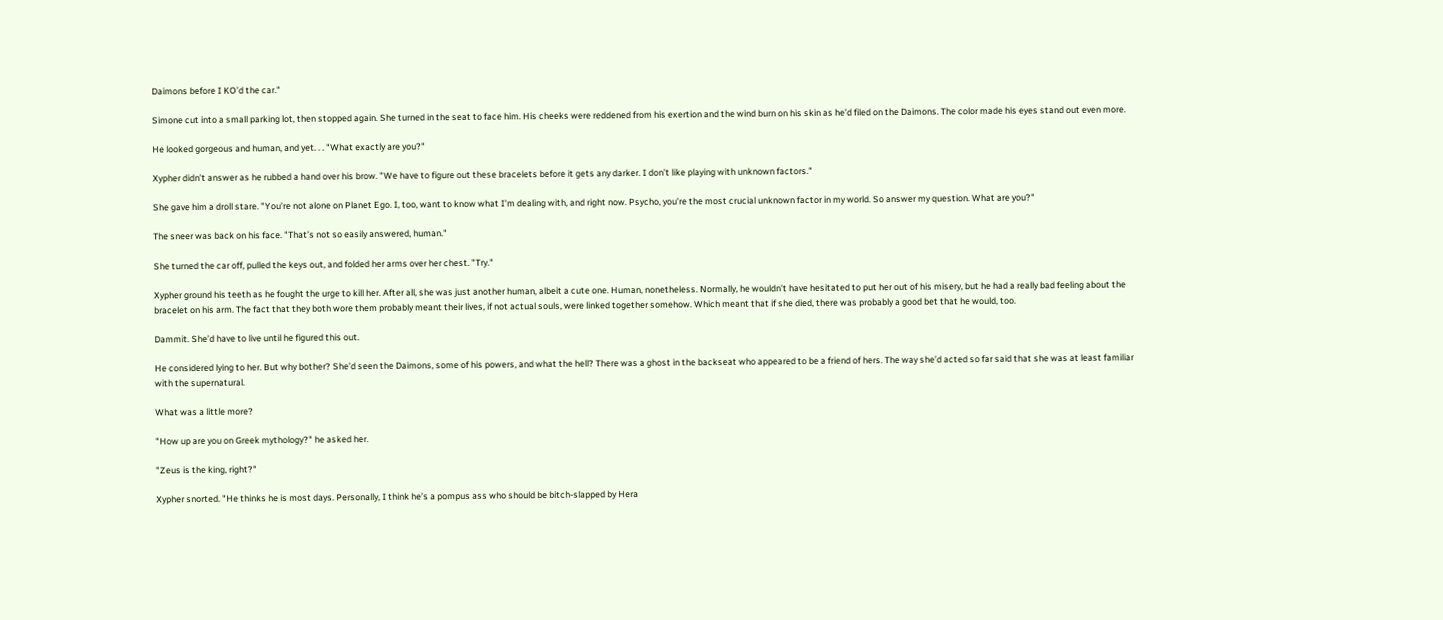Daimons before I KO’d the car."

Simone cut into a small parking lot, then stopped again. She turned in the seat to face him. His cheeks were reddened from his exertion and the wind burn on his skin as he’d filed on the Daimons. The color made his eyes stand out even more.

He looked gorgeous and human, and yet. . . "What exactly are you?"

Xypher didn’t answer as he rubbed a hand over his brow. "We have to figure out these bracelets before it gets any darker. I don’t like playing with unknown factors."

She gave him a droll stare. "You’re not alone on Planet Ego. I, too, want to know what I’m dealing with, and right now. Psycho, you’re the most crucial unknown factor in my world. So answer my question. What are you?"

The sneer was back on his face. "That’s not so easily answered, human."

She turned the car off, pulled the keys out, and folded her arms over her chest. "Try."

Xypher ground his teeth as he fought the urge to kill her. After all, she was just another human, albeit a cute one. Human, nonetheless. Normally, he wouldn’t have hesitated to put her out of his misery, but he had a really bad feeling about the bracelet on his arm. The fact that they both wore them probably meant their lives, if not actual souls, were linked together somehow. Which meant that if she died, there was probably a good bet that he would, too.

Dammit. She’d have to live until he figured this out.

He considered lying to her. But why bother? She’d seen the Daimons, some of his powers, and what the hell? There was a ghost in the backseat who appeared to be a friend of hers. The way she’d acted so far said that she was at least familiar with the supernatural.

What was a little more?

"How up are you on Greek mythology?" he asked her.

"Zeus is the king, right?"

Xypher snorted. "He thinks he is most days. Personally, I think he’s a pompus ass who should be bitch-slapped by Hera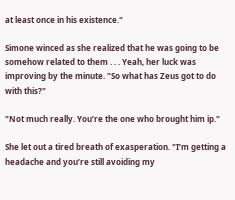at least once in his existence."

Simone winced as she realized that he was going to be somehow related to them . . . Yeah, her luck was improving by the minute. "So what has Zeus got to do with this?"

"Not much really. You’re the one who brought him ip."

She let out a tired breath of exasperation. "I’m getting a headache and you’re still avoiding my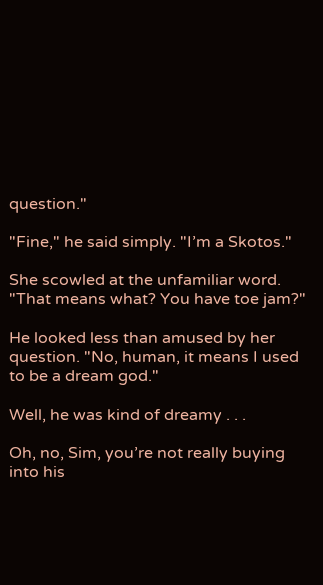question."

"Fine," he said simply. "I’m a Skotos."

She scowled at the unfamiliar word. "That means what? You have toe jam?"

He looked less than amused by her question. "No, human, it means I used to be a dream god."

Well, he was kind of dreamy . . .

Oh, no, Sim, you’re not really buying into his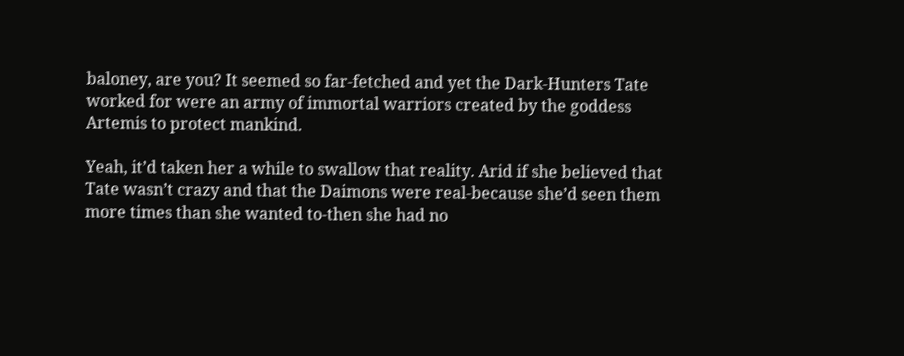baloney, are you? It seemed so far-fetched and yet the Dark-Hunters Tate worked for were an army of immortal warriors created by the goddess Artemis to protect mankind.

Yeah, it’d taken her a while to swallow that reality. Arid if she believed that Tate wasn’t crazy and that the Daimons were real-because she’d seen them more times than she wanted to-then she had no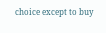choice except to buy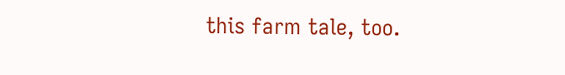this farm tale, too.